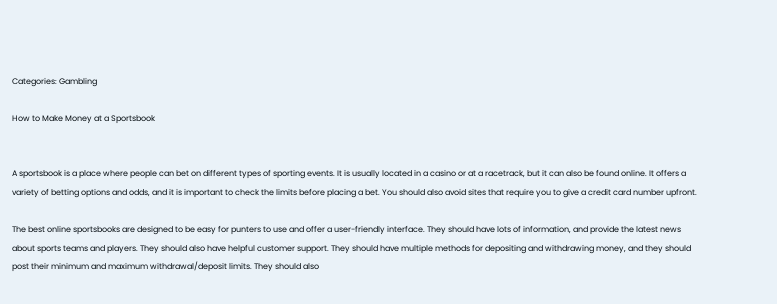Categories: Gambling

How to Make Money at a Sportsbook


A sportsbook is a place where people can bet on different types of sporting events. It is usually located in a casino or at a racetrack, but it can also be found online. It offers a variety of betting options and odds, and it is important to check the limits before placing a bet. You should also avoid sites that require you to give a credit card number upfront.

The best online sportsbooks are designed to be easy for punters to use and offer a user-friendly interface. They should have lots of information, and provide the latest news about sports teams and players. They should also have helpful customer support. They should have multiple methods for depositing and withdrawing money, and they should post their minimum and maximum withdrawal/deposit limits. They should also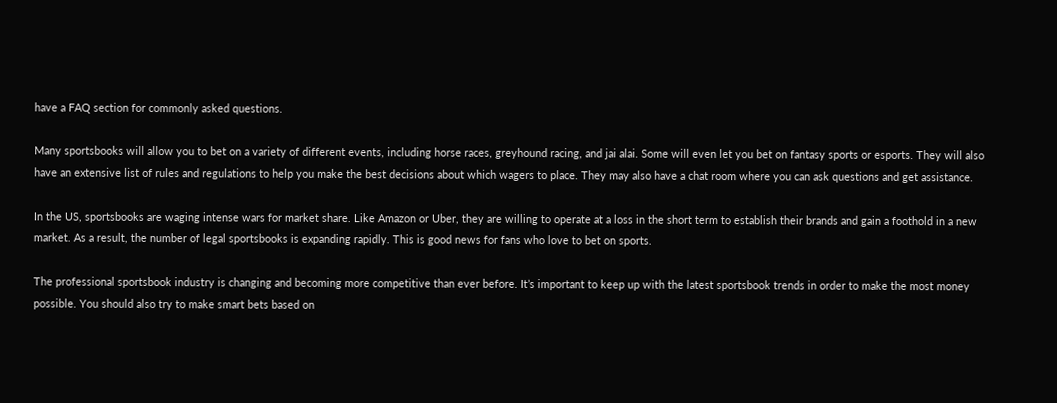have a FAQ section for commonly asked questions.

Many sportsbooks will allow you to bet on a variety of different events, including horse races, greyhound racing, and jai alai. Some will even let you bet on fantasy sports or esports. They will also have an extensive list of rules and regulations to help you make the best decisions about which wagers to place. They may also have a chat room where you can ask questions and get assistance.

In the US, sportsbooks are waging intense wars for market share. Like Amazon or Uber, they are willing to operate at a loss in the short term to establish their brands and gain a foothold in a new market. As a result, the number of legal sportsbooks is expanding rapidly. This is good news for fans who love to bet on sports.

The professional sportsbook industry is changing and becoming more competitive than ever before. It’s important to keep up with the latest sportsbook trends in order to make the most money possible. You should also try to make smart bets based on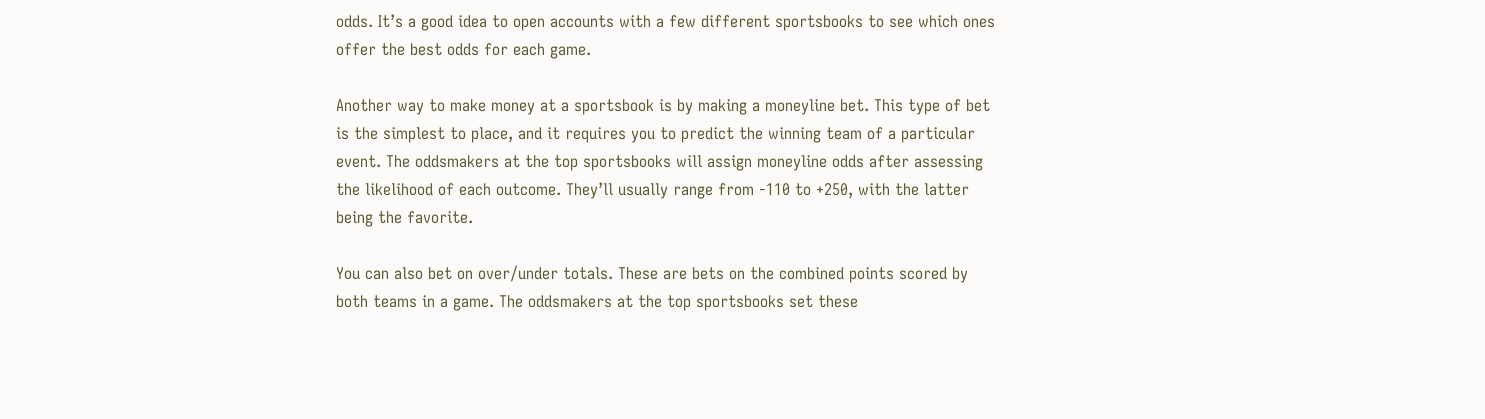odds. It’s a good idea to open accounts with a few different sportsbooks to see which ones offer the best odds for each game.

Another way to make money at a sportsbook is by making a moneyline bet. This type of bet is the simplest to place, and it requires you to predict the winning team of a particular event. The oddsmakers at the top sportsbooks will assign moneyline odds after assessing the likelihood of each outcome. They’ll usually range from -110 to +250, with the latter being the favorite.

You can also bet on over/under totals. These are bets on the combined points scored by both teams in a game. The oddsmakers at the top sportsbooks set these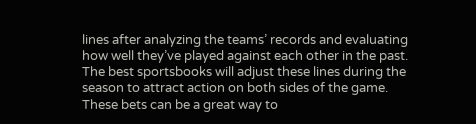lines after analyzing the teams’ records and evaluating how well they’ve played against each other in the past. The best sportsbooks will adjust these lines during the season to attract action on both sides of the game. These bets can be a great way to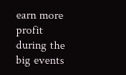earn more profit during the big events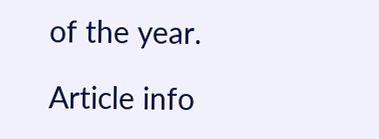of the year.

Article info